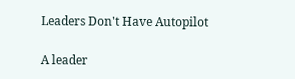Leaders Don't Have Autopilot

A leader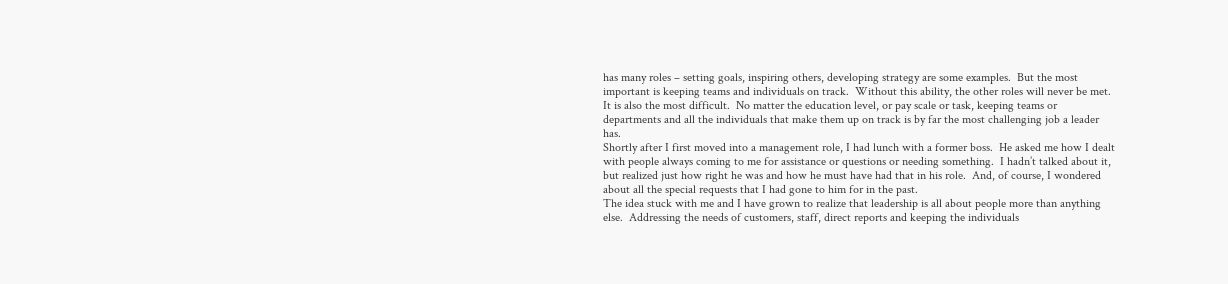has many roles – setting goals, inspiring others, developing strategy are some examples.  But the most important is keeping teams and individuals on track.  Without this ability, the other roles will never be met.  It is also the most difficult.  No matter the education level, or pay scale or task, keeping teams or departments and all the individuals that make them up on track is by far the most challenging job a leader has.
Shortly after I first moved into a management role, I had lunch with a former boss.  He asked me how I dealt with people always coming to me for assistance or questions or needing something.  I hadn’t talked about it, but realized just how right he was and how he must have had that in his role.  And, of course, I wondered about all the special requests that I had gone to him for in the past.
The idea stuck with me and I have grown to realize that leadership is all about people more than anything else.  Addressing the needs of customers, staff, direct reports and keeping the individuals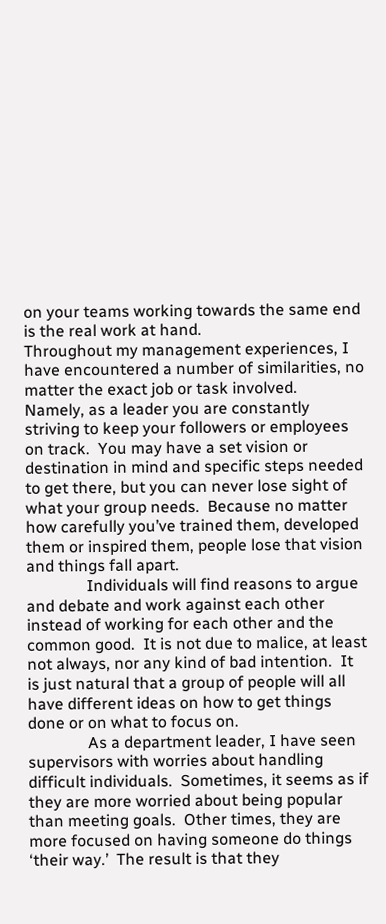on your teams working towards the same end is the real work at hand.
Throughout my management experiences, I have encountered a number of similarities, no matter the exact job or task involved.  Namely, as a leader you are constantly striving to keep your followers or employees on track.  You may have a set vision or destination in mind and specific steps needed to get there, but you can never lose sight of what your group needs.  Because no matter how carefully you’ve trained them, developed them or inspired them, people lose that vision and things fall apart.
               Individuals will find reasons to argue and debate and work against each other instead of working for each other and the common good.  It is not due to malice, at least not always, nor any kind of bad intention.  It is just natural that a group of people will all have different ideas on how to get things done or on what to focus on.
               As a department leader, I have seen supervisors with worries about handling difficult individuals.  Sometimes, it seems as if they are more worried about being popular than meeting goals.  Other times, they are more focused on having someone do things ‘their way.’  The result is that they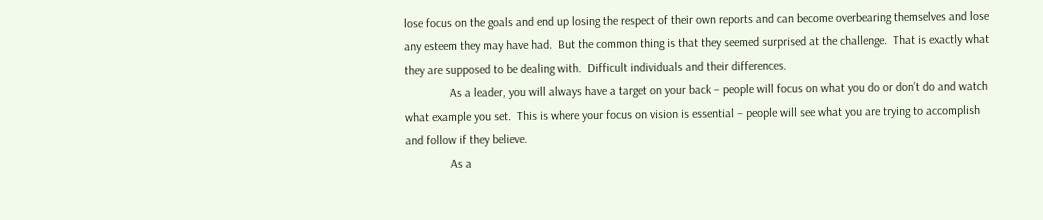lose focus on the goals and end up losing the respect of their own reports and can become overbearing themselves and lose any esteem they may have had.  But the common thing is that they seemed surprised at the challenge.  That is exactly what they are supposed to be dealing with.  Difficult individuals and their differences.
               As a leader, you will always have a target on your back – people will focus on what you do or don’t do and watch what example you set.  This is where your focus on vision is essential – people will see what you are trying to accomplish and follow if they believe.
               As a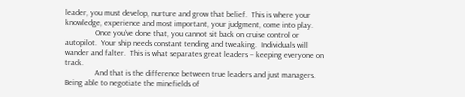leader, you must develop, nurture and grow that belief.  This is where your knowledge, experience and most important, your judgment, come into play.
               Once you’ve done that, you cannot sit back on cruise control or autopilot.  Your ship needs constant tending and tweaking.  Individuals will wander and falter.  This is what separates great leaders – keeping everyone on track.
               And that is the difference between true leaders and just managers.  Being able to negotiate the minefields of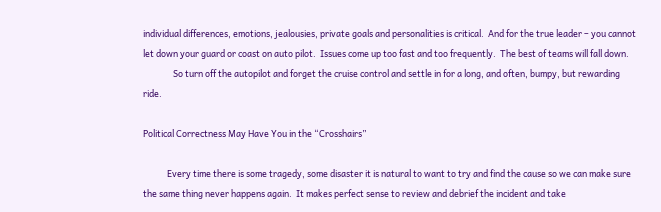individual differences, emotions, jealousies, private goals and personalities is critical.  And for the true leader – you cannot let down your guard or coast on auto pilot.  Issues come up too fast and too frequently.  The best of teams will fall down.
               So turn off the autopilot and forget the cruise control and settle in for a long, and often, bumpy, but rewarding ride.

Political Correctness May Have You in the “Crosshairs”

            Every time there is some tragedy, some disaster it is natural to want to try and find the cause so we can make sure the same thing never happens again.  It makes perfect sense to review and debrief the incident and take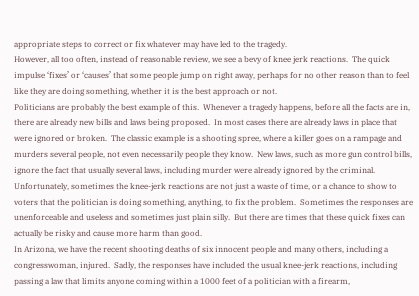appropriate steps to correct or fix whatever may have led to the tragedy.
However, all too often, instead of reasonable review, we see a bevy of knee jerk reactions.  The quick impulse ‘fixes’ or ‘causes’ that some people jump on right away, perhaps for no other reason than to feel like they are doing something, whether it is the best approach or not.
Politicians are probably the best example of this.  Whenever a tragedy happens, before all the facts are in, there are already new bills and laws being proposed.  In most cases there are already laws in place that were ignored or broken.  The classic example is a shooting spree, where a killer goes on a rampage and murders several people, not even necessarily people they know.  New laws, such as more gun control bills, ignore the fact that usually several laws, including murder were already ignored by the criminal.
Unfortunately, sometimes the knee-jerk reactions are not just a waste of time, or a chance to show to voters that the politician is doing something, anything, to fix the problem.  Sometimes the responses are unenforceable and useless and sometimes just plain silly.  But there are times that these quick fixes can actually be risky and cause more harm than good.
In Arizona, we have the recent shooting deaths of six innocent people and many others, including a congresswoman, injured.  Sadly, the responses have included the usual knee-jerk reactions, including passing a law that limits anyone coming within a 1000 feet of a politician with a firearm,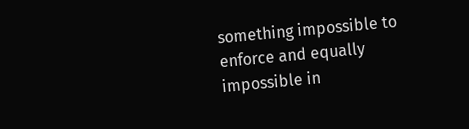something impossible to enforce and equally impossible in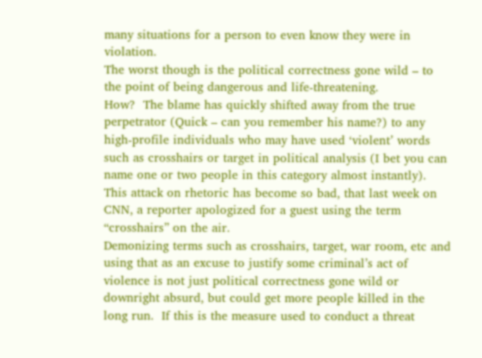many situations for a person to even know they were in violation.
The worst though is the political correctness gone wild – to the point of being dangerous and life-threatening.
How?  The blame has quickly shifted away from the true perpetrator (Quick – can you remember his name?) to any high-profile individuals who may have used ‘violent’ words such as crosshairs or target in political analysis (I bet you can name one or two people in this category almost instantly).  This attack on rhetoric has become so bad, that last week on CNN, a reporter apologized for a guest using the term “crosshairs” on the air.
Demonizing terms such as crosshairs, target, war room, etc and using that as an excuse to justify some criminal’s act of violence is not just political correctness gone wild or downright absurd, but could get more people killed in the long run.  If this is the measure used to conduct a threat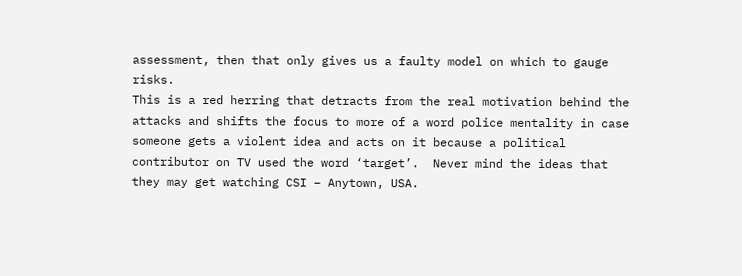assessment, then that only gives us a faulty model on which to gauge risks.
This is a red herring that detracts from the real motivation behind the attacks and shifts the focus to more of a word police mentality in case someone gets a violent idea and acts on it because a political contributor on TV used the word ‘target’.  Never mind the ideas that they may get watching CSI – Anytown, USA.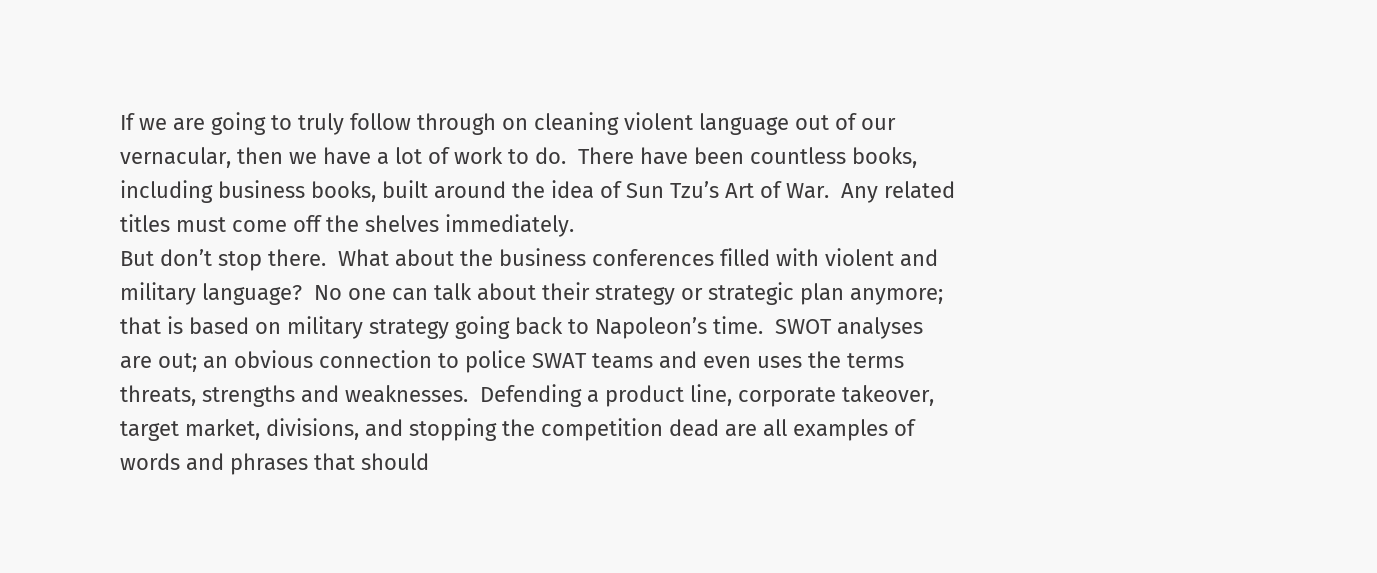If we are going to truly follow through on cleaning violent language out of our vernacular, then we have a lot of work to do.  There have been countless books, including business books, built around the idea of Sun Tzu’s Art of War.  Any related titles must come off the shelves immediately.
But don’t stop there.  What about the business conferences filled with violent and military language?  No one can talk about their strategy or strategic plan anymore; that is based on military strategy going back to Napoleon’s time.  SWOT analyses are out; an obvious connection to police SWAT teams and even uses the terms threats, strengths and weaknesses.  Defending a product line, corporate takeover, target market, divisions, and stopping the competition dead are all examples of words and phrases that should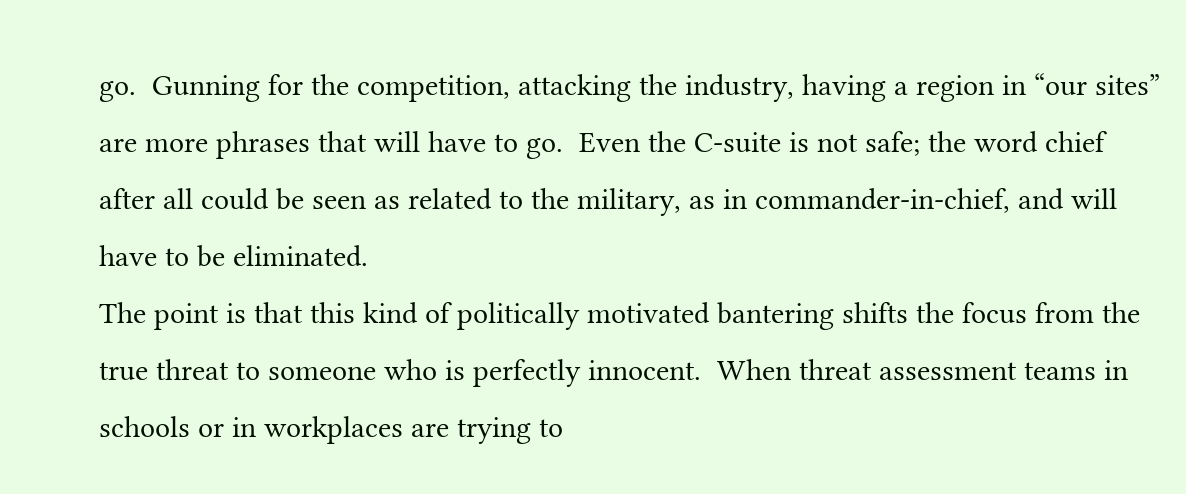go.  Gunning for the competition, attacking the industry, having a region in “our sites” are more phrases that will have to go.  Even the C-suite is not safe; the word chief after all could be seen as related to the military, as in commander-in-chief, and will have to be eliminated.
The point is that this kind of politically motivated bantering shifts the focus from the true threat to someone who is perfectly innocent.  When threat assessment teams in schools or in workplaces are trying to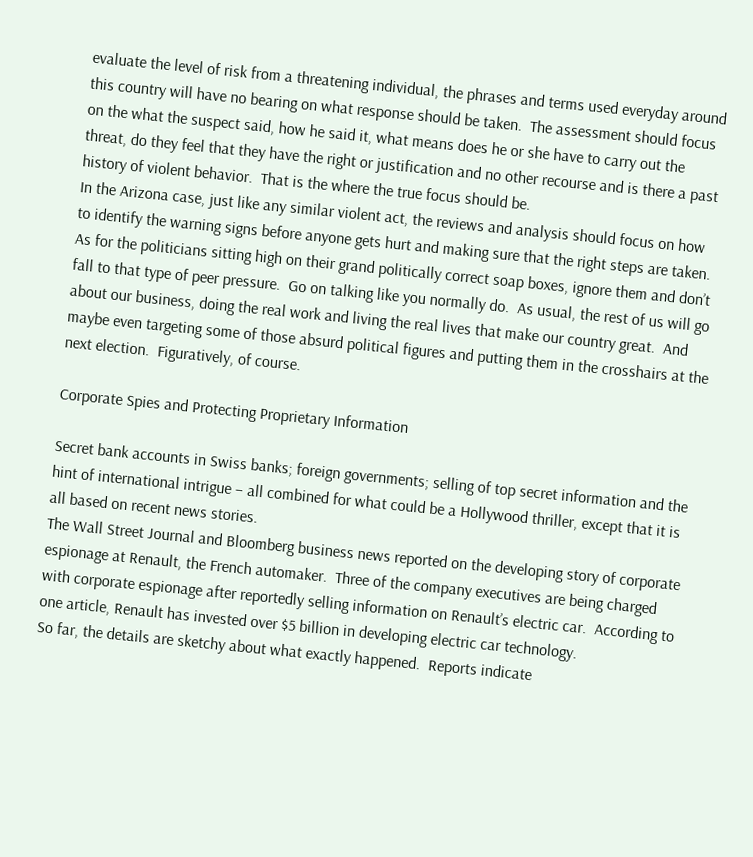evaluate the level of risk from a threatening individual, the phrases and terms used everyday around this country will have no bearing on what response should be taken.  The assessment should focus on the what the suspect said, how he said it, what means does he or she have to carry out the threat, do they feel that they have the right or justification and no other recourse and is there a past history of violent behavior.  That is the where the true focus should be.
In the Arizona case, just like any similar violent act, the reviews and analysis should focus on how to identify the warning signs before anyone gets hurt and making sure that the right steps are taken.
As for the politicians sitting high on their grand politically correct soap boxes, ignore them and don’t fall to that type of peer pressure.  Go on talking like you normally do.  As usual, the rest of us will go about our business, doing the real work and living the real lives that make our country great.  And maybe even targeting some of those absurd political figures and putting them in the crosshairs at the next election.  Figuratively, of course.

Corporate Spies and Protecting Proprietary Information

Secret bank accounts in Swiss banks; foreign governments; selling of top secret information and the hint of international intrigue – all combined for what could be a Hollywood thriller, except that it is all based on recent news stories.
The Wall Street Journal and Bloomberg business news reported on the developing story of corporate espionage at Renault, the French automaker.  Three of the company executives are being charged with corporate espionage after reportedly selling information on Renault’s electric car.  According to one article, Renault has invested over $5 billion in developing electric car technology.
So far, the details are sketchy about what exactly happened.  Reports indicate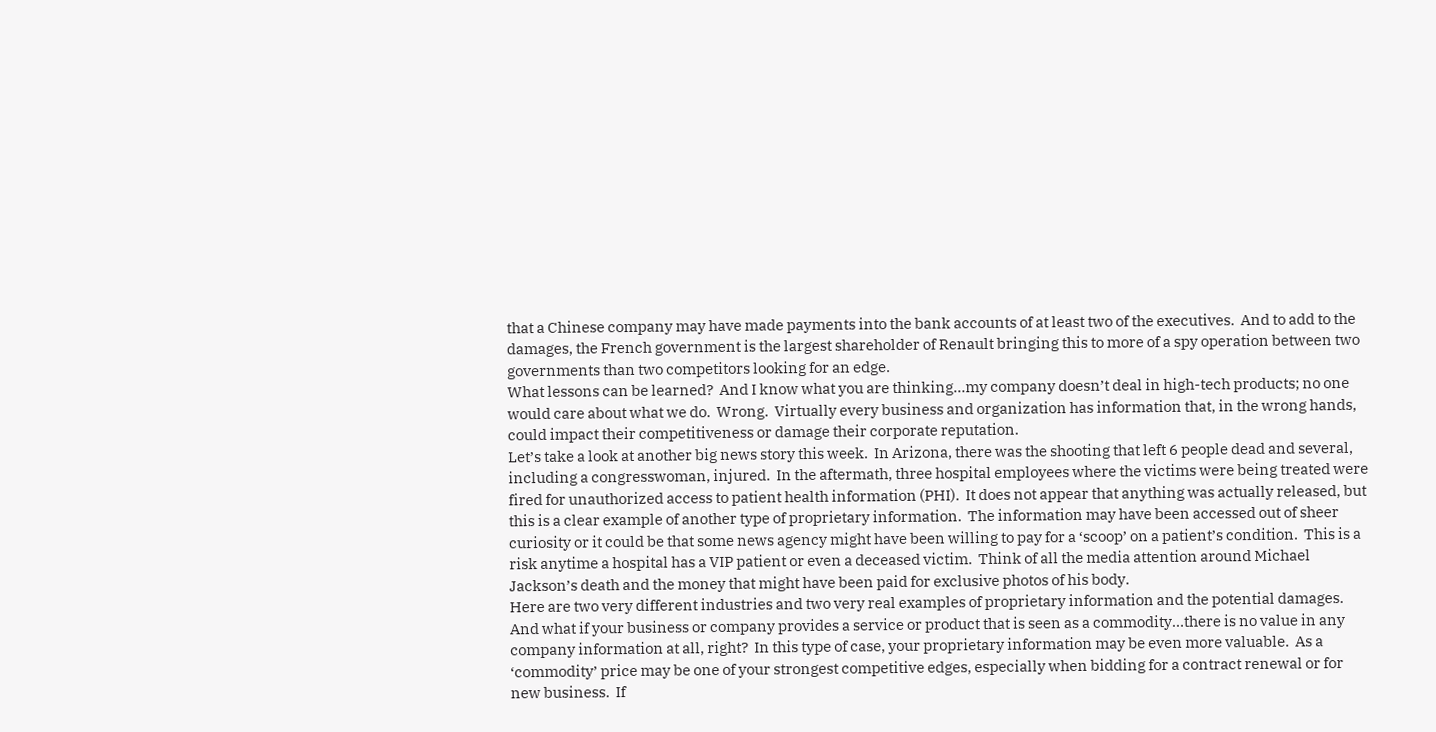that a Chinese company may have made payments into the bank accounts of at least two of the executives.  And to add to the damages, the French government is the largest shareholder of Renault bringing this to more of a spy operation between two governments than two competitors looking for an edge.
What lessons can be learned?  And I know what you are thinking…my company doesn’t deal in high-tech products; no one would care about what we do.  Wrong.  Virtually every business and organization has information that, in the wrong hands, could impact their competitiveness or damage their corporate reputation.
Let’s take a look at another big news story this week.  In Arizona, there was the shooting that left 6 people dead and several, including a congresswoman, injured.  In the aftermath, three hospital employees where the victims were being treated were fired for unauthorized access to patient health information (PHI).  It does not appear that anything was actually released, but this is a clear example of another type of proprietary information.  The information may have been accessed out of sheer curiosity or it could be that some news agency might have been willing to pay for a ‘scoop’ on a patient’s condition.  This is a risk anytime a hospital has a VIP patient or even a deceased victim.  Think of all the media attention around Michael Jackson’s death and the money that might have been paid for exclusive photos of his body.
Here are two very different industries and two very real examples of proprietary information and the potential damages.
And what if your business or company provides a service or product that is seen as a commodity…there is no value in any company information at all, right?  In this type of case, your proprietary information may be even more valuable.  As a ‘commodity’ price may be one of your strongest competitive edges, especially when bidding for a contract renewal or for new business.  If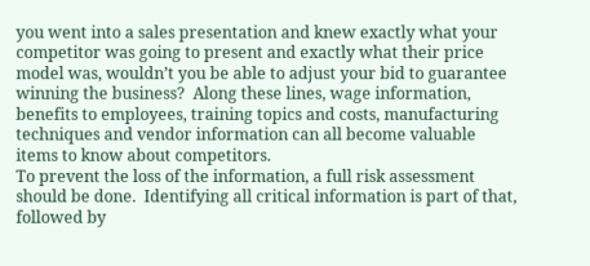you went into a sales presentation and knew exactly what your competitor was going to present and exactly what their price model was, wouldn’t you be able to adjust your bid to guarantee winning the business?  Along these lines, wage information, benefits to employees, training topics and costs, manufacturing techniques and vendor information can all become valuable items to know about competitors.
To prevent the loss of the information, a full risk assessment should be done.  Identifying all critical information is part of that, followed by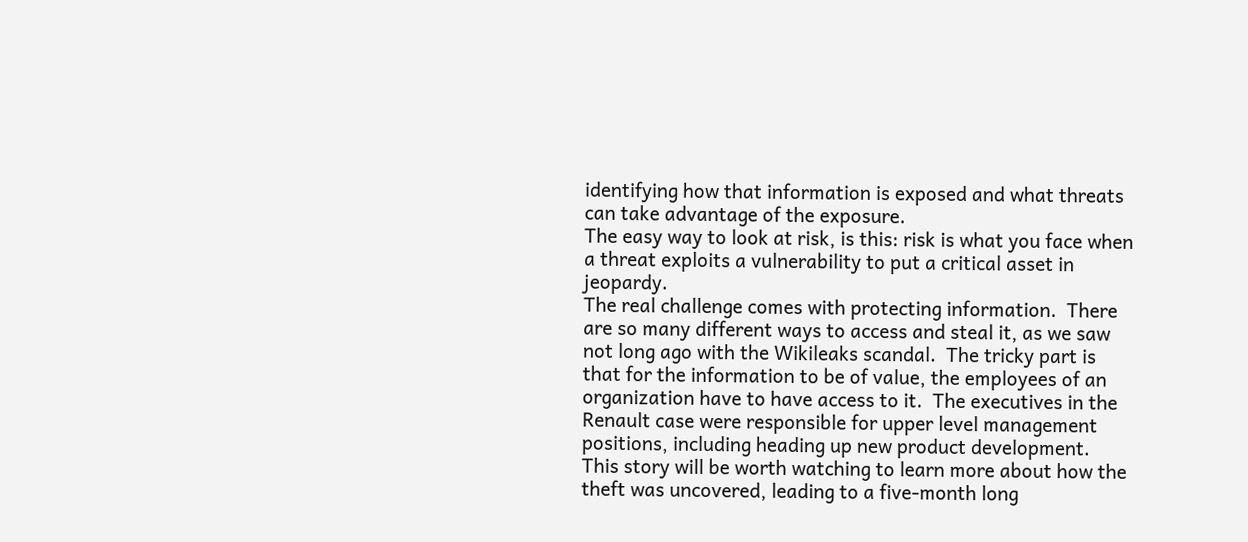identifying how that information is exposed and what threats can take advantage of the exposure.
The easy way to look at risk, is this: risk is what you face when a threat exploits a vulnerability to put a critical asset in jeopardy.
The real challenge comes with protecting information.  There are so many different ways to access and steal it, as we saw not long ago with the Wikileaks scandal.  The tricky part is that for the information to be of value, the employees of an organization have to have access to it.  The executives in the Renault case were responsible for upper level management positions, including heading up new product development.  This story will be worth watching to learn more about how the theft was uncovered, leading to a five-month long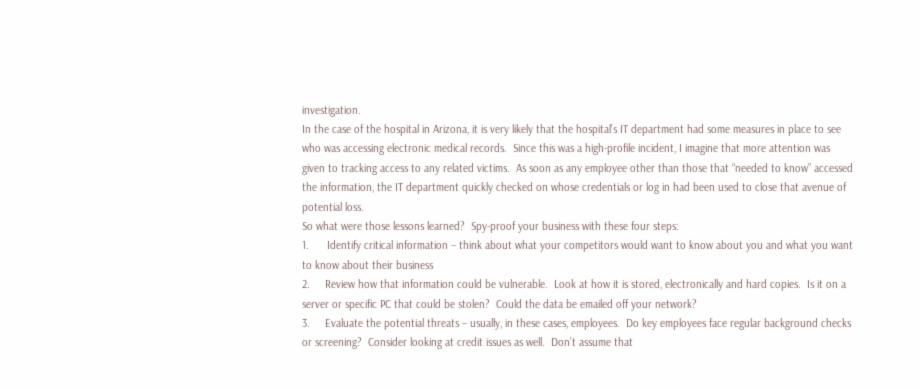investigation.
In the case of the hospital in Arizona, it is very likely that the hospital’s IT department had some measures in place to see who was accessing electronic medical records.  Since this was a high-profile incident, I imagine that more attention was given to tracking access to any related victims.  As soon as any employee other than those that “needed to know” accessed the information, the IT department quickly checked on whose credentials or log in had been used to close that avenue of potential loss.
So what were those lessons learned?  Spy-proof your business with these four steps:
1.      Identify critical information – think about what your competitors would want to know about you and what you want to know about their business
2.     Review how that information could be vulnerable.  Look at how it is stored, electronically and hard copies.  Is it on a server or specific PC that could be stolen?  Could the data be emailed off your network?
3.     Evaluate the potential threats – usually, in these cases, employees.  Do key employees face regular background checks or screening?  Consider looking at credit issues as well.  Don’t assume that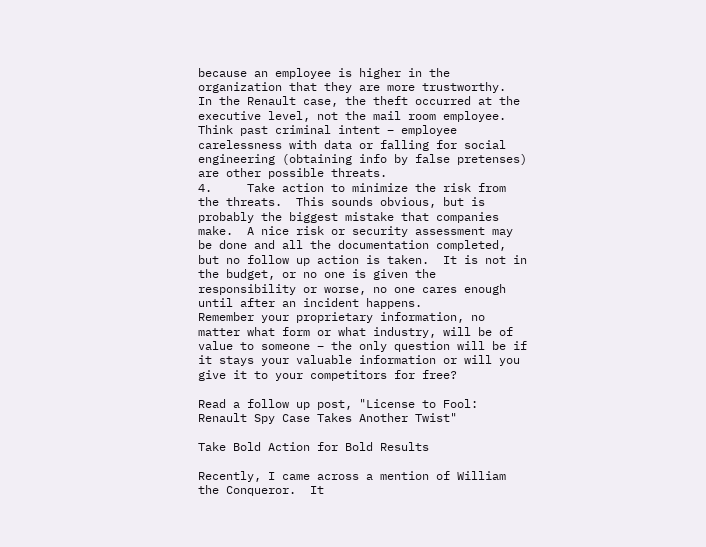because an employee is higher in the organization that they are more trustworthy.  In the Renault case, the theft occurred at the executive level, not the mail room employee.  Think past criminal intent – employee carelessness with data or falling for social engineering (obtaining info by false pretenses) are other possible threats.
4.     Take action to minimize the risk from the threats.  This sounds obvious, but is probably the biggest mistake that companies make.  A nice risk or security assessment may be done and all the documentation completed, but no follow up action is taken.  It is not in the budget, or no one is given the responsibility or worse, no one cares enough until after an incident happens.
Remember your proprietary information, no matter what form or what industry, will be of value to someone – the only question will be if it stays your valuable information or will you give it to your competitors for free?

Read a follow up post, "License to Fool: Renault Spy Case Takes Another Twist"

Take Bold Action for Bold Results

Recently, I came across a mention of William the Conqueror.  It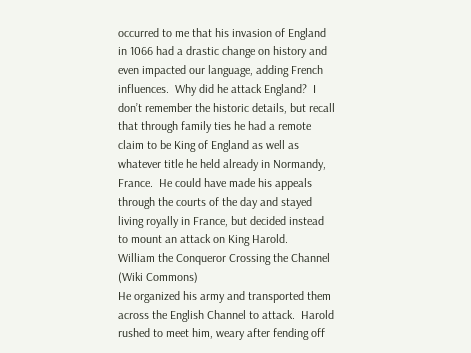occurred to me that his invasion of England in 1066 had a drastic change on history and even impacted our language, adding French influences.  Why did he attack England?  I don’t remember the historic details, but recall that through family ties he had a remote claim to be King of England as well as whatever title he held already in Normandy, France.  He could have made his appeals through the courts of the day and stayed living royally in France, but decided instead to mount an attack on King Harold.
William the Conqueror Crossing the Channel (Wiki Commons)
He organized his army and transported them across the English Channel to attack.  Harold rushed to meet him, weary after fending off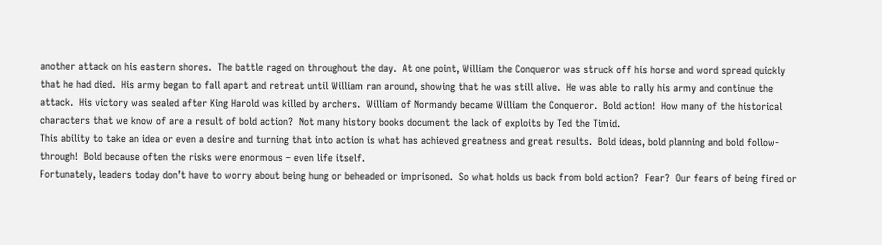another attack on his eastern shores.  The battle raged on throughout the day.  At one point, William the Conqueror was struck off his horse and word spread quickly that he had died.  His army began to fall apart and retreat until William ran around, showing that he was still alive.  He was able to rally his army and continue the attack.  His victory was sealed after King Harold was killed by archers.  William of Normandy became William the Conqueror.  Bold action!  How many of the historical characters that we know of are a result of bold action?  Not many history books document the lack of exploits by Ted the Timid.
This ability to take an idea or even a desire and turning that into action is what has achieved greatness and great results.  Bold ideas, bold planning and bold follow-through!  Bold because often the risks were enormous – even life itself.
Fortunately, leaders today don’t have to worry about being hung or beheaded or imprisoned.  So what holds us back from bold action?  Fear?  Our fears of being fired or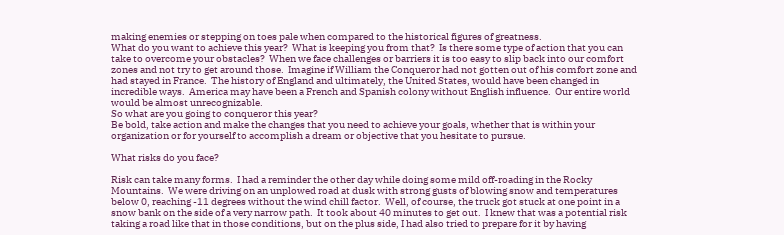making enemies or stepping on toes pale when compared to the historical figures of greatness.
What do you want to achieve this year?  What is keeping you from that?  Is there some type of action that you can take to overcome your obstacles?  When we face challenges or barriers it is too easy to slip back into our comfort zones and not try to get around those.  Imagine if William the Conqueror had not gotten out of his comfort zone and had stayed in France.  The history of England and ultimately, the United States, would have been changed in incredible ways.  America may have been a French and Spanish colony without English influence.  Our entire world would be almost unrecognizable.
So what are you going to conqueror this year?
Be bold, take action and make the changes that you need to achieve your goals, whether that is within your organization or for yourself to accomplish a dream or objective that you hesitate to pursue.

What risks do you face?

Risk can take many forms.  I had a reminder the other day while doing some mild off-roading in the Rocky Mountains.  We were driving on an unplowed road at dusk with strong gusts of blowing snow and temperatures below 0, reaching -11 degrees without the wind chill factor.  Well, of course, the truck got stuck at one point in a snow bank on the side of a very narrow path.  It took about 40 minutes to get out.  I knew that was a potential risk taking a road like that in those conditions, but on the plus side, I had also tried to prepare for it by having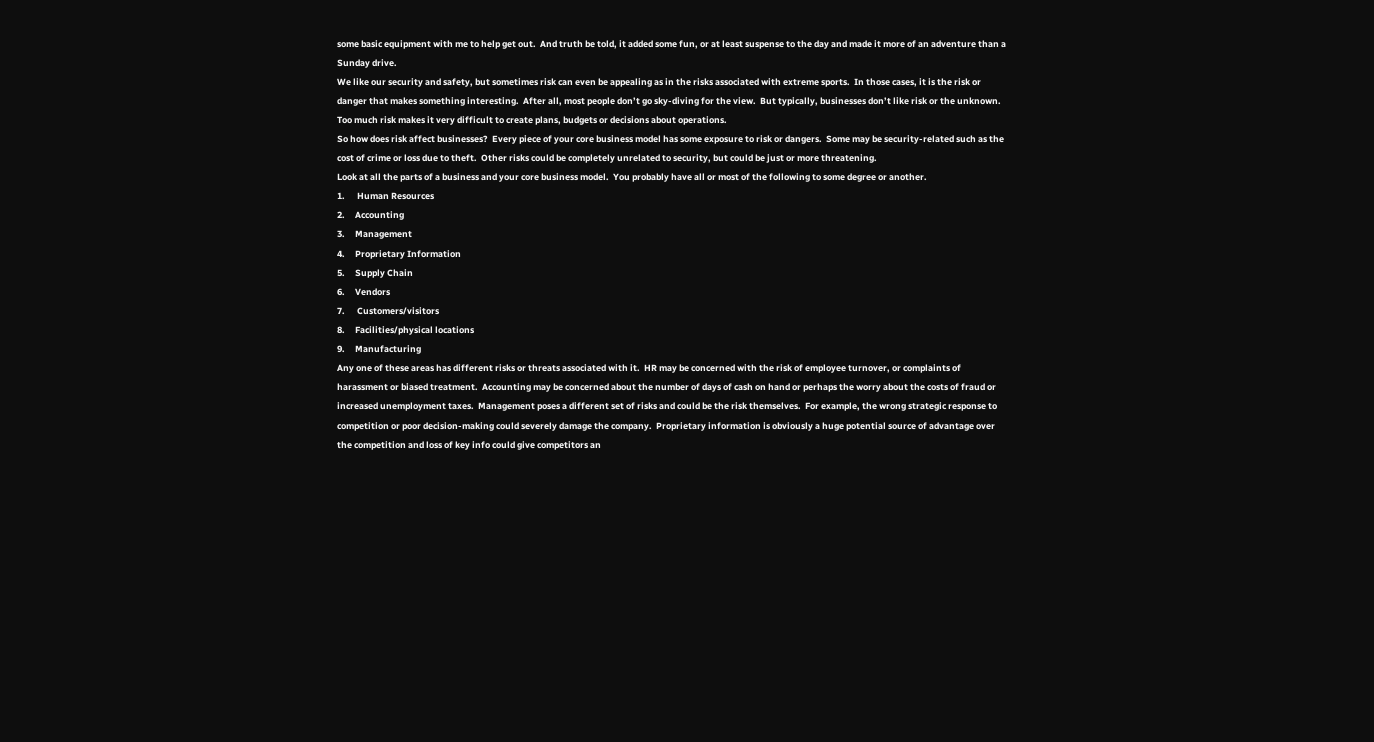some basic equipment with me to help get out.  And truth be told, it added some fun, or at least suspense to the day and made it more of an adventure than a Sunday drive.
We like our security and safety, but sometimes risk can even be appealing as in the risks associated with extreme sports.  In those cases, it is the risk or danger that makes something interesting.  After all, most people don’t go sky-diving for the view.  But typically, businesses don’t like risk or the unknown.  Too much risk makes it very difficult to create plans, budgets or decisions about operations.
So how does risk affect businesses?  Every piece of your core business model has some exposure to risk or dangers.  Some may be security-related such as the cost of crime or loss due to theft.  Other risks could be completely unrelated to security, but could be just or more threatening.
Look at all the parts of a business and your core business model.  You probably have all or most of the following to some degree or another.
1.      Human Resources
2.     Accounting
3.     Management
4.     Proprietary Information
5.     Supply Chain
6.     Vendors
7.      Customers/visitors
8.     Facilities/physical locations
9.     Manufacturing
Any one of these areas has different risks or threats associated with it.  HR may be concerned with the risk of employee turnover, or complaints of harassment or biased treatment.  Accounting may be concerned about the number of days of cash on hand or perhaps the worry about the costs of fraud or increased unemployment taxes.  Management poses a different set of risks and could be the risk themselves.  For example, the wrong strategic response to competition or poor decision-making could severely damage the company.  Proprietary information is obviously a huge potential source of advantage over the competition and loss of key info could give competitors an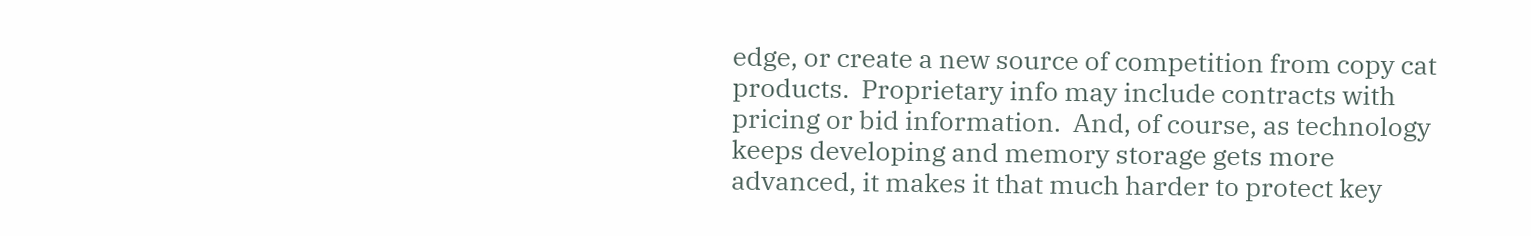edge, or create a new source of competition from copy cat products.  Proprietary info may include contracts with pricing or bid information.  And, of course, as technology keeps developing and memory storage gets more advanced, it makes it that much harder to protect key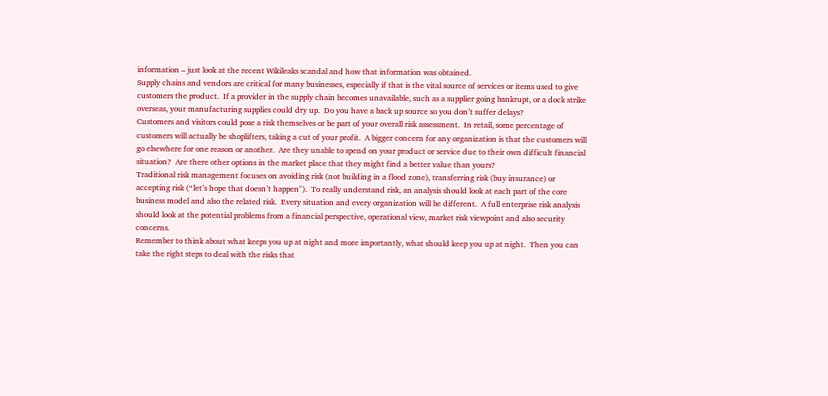information – just look at the recent Wikileaks scandal and how that information was obtained.
Supply chains and vendors are critical for many businesses, especially if that is the vital source of services or items used to give customers the product.  If a provider in the supply chain becomes unavailable, such as a supplier going bankrupt, or a dock strike overseas, your manufacturing supplies could dry up.  Do you have a back up source so you don’t suffer delays?
Customers and visitors could pose a risk themselves or be part of your overall risk assessment.  In retail, some percentage of customers will actually be shoplifters, taking a cut of your profit.  A bigger concern for any organization is that the customers will go elsewhere for one reason or another.  Are they unable to spend on your product or service due to their own difficult financial situation?  Are there other options in the market place that they might find a better value than yours?
Traditional risk management focuses on avoiding risk (not building in a flood zone), transferring risk (buy insurance) or accepting risk (“let’s hope that doesn’t happen").  To really understand risk, an analysis should look at each part of the core business model and also the related risk.  Every situation and every organization will be different.  A full enterprise risk analysis should look at the potential problems from a financial perspective, operational view, market risk viewpoint and also security concerns.
Remember to think about what keeps you up at night and more importantly, what should keep you up at night.  Then you can take the right steps to deal with the risks that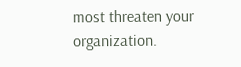most threaten your organization.